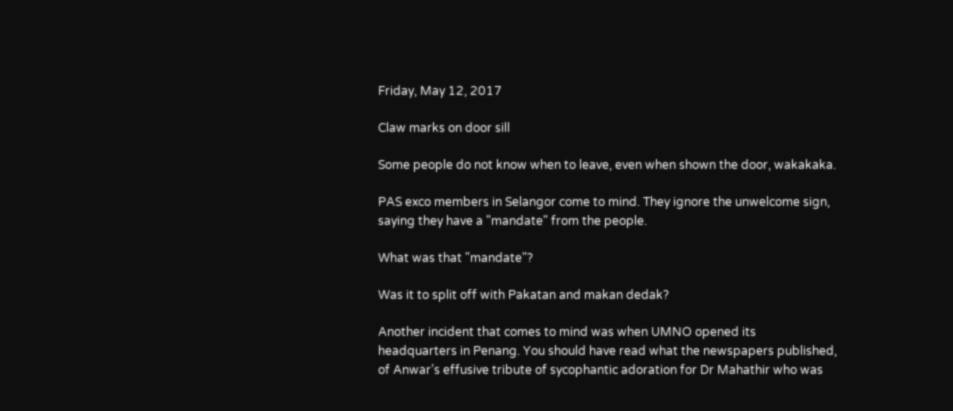Friday, May 12, 2017

Claw marks on door sill

Some people do not know when to leave, even when shown the door, wakakaka.

PAS exco members in Selangor come to mind. They ignore the unwelcome sign, saying they have a "mandate" from the people.

What was that "mandate"?

Was it to split off with Pakatan and makan dedak?

Another incident that comes to mind was when UMNO opened its headquarters in Penang. You should have read what the newspapers published, of Anwar’s effusive tribute of sycophantic adoration for Dr Mahathir who was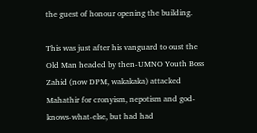the guest of honour opening the building.

This was just after his vanguard to oust the Old Man headed by then-UMNO Youth Boss Zahid (now DPM, wakakaka) attacked Mahathir for cronyism, nepotism and god-knows-what-else, but had had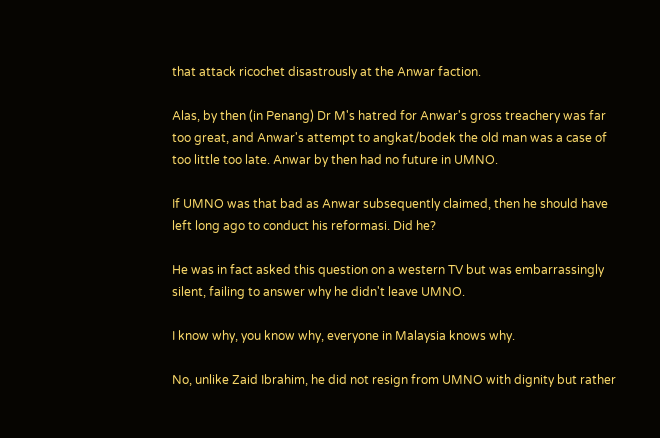that attack ricochet disastrously at the Anwar faction.

Alas, by then (in Penang) Dr M's hatred for Anwar's gross treachery was far too great, and Anwar's attempt to angkat/bodek the old man was a case of too little too late. Anwar by then had no future in UMNO.

If UMNO was that bad as Anwar subsequently claimed, then he should have left long ago to conduct his reformasi. Did he?

He was in fact asked this question on a western TV but was embarrassingly silent, failing to answer why he didn't leave UMNO.

I know why, you know why, everyone in Malaysia knows why.

No, unlike Zaid Ibrahim, he did not resign from UMNO with dignity but rather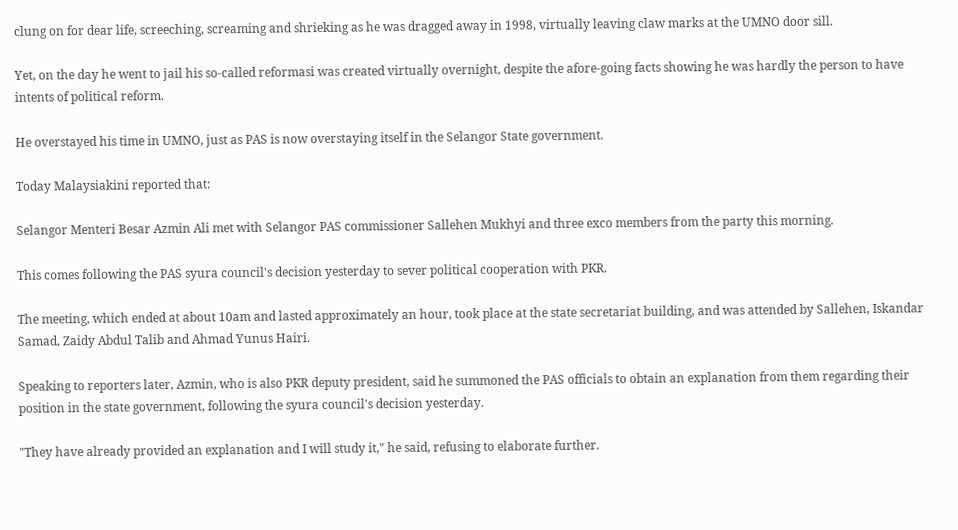clung on for dear life, screeching, screaming and shrieking as he was dragged away in 1998, virtually leaving claw marks at the UMNO door sill.

Yet, on the day he went to jail his so-called reformasi was created virtually overnight, despite the afore-going facts showing he was hardly the person to have intents of political reform.

He overstayed his time in UMNO, just as PAS is now overstaying itself in the Selangor State government.

Today Malaysiakini reported that:

Selangor Menteri Besar Azmin Ali met with Selangor PAS commissioner Sallehen Mukhyi and three exco members from the party this morning.

This comes following the PAS syura council's decision yesterday to sever political cooperation with PKR.

The meeting, which ended at about 10am and lasted approximately an hour, took place at the state secretariat building, and was attended by Sallehen, Iskandar Samad, Zaidy Abdul Talib and Ahmad Yunus Hairi.

Speaking to reporters later, Azmin, who is also PKR deputy president, said he summoned the PAS officials to obtain an explanation from them regarding their position in the state government, following the syura council's decision yesterday.

"They have already provided an explanation and I will study it," he said, refusing to elaborate further.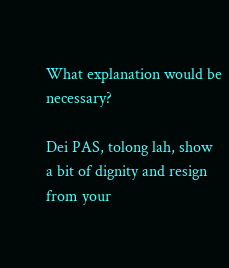What explanation would be necessary?

Dei PAS, tolong lah, show a bit of dignity and resign from your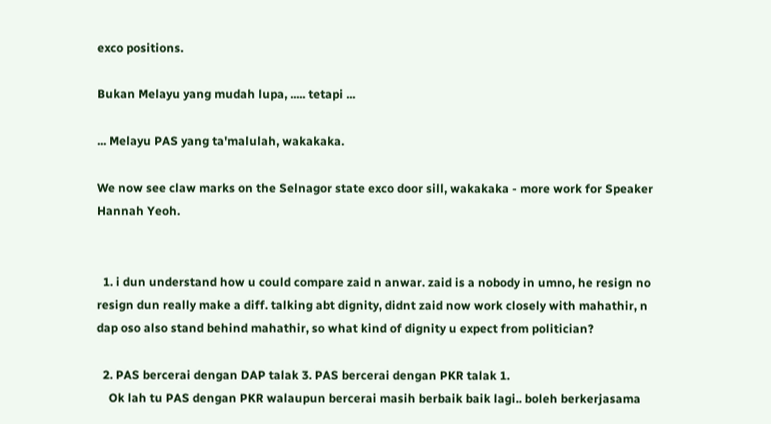exco positions.

Bukan Melayu yang mudah lupa, ..... tetapi ...

... Melayu PAS yang ta'malulah, wakakaka.

We now see claw marks on the Selnagor state exco door sill, wakakaka - more work for Speaker Hannah Yeoh.


  1. i dun understand how u could compare zaid n anwar. zaid is a nobody in umno, he resign no resign dun really make a diff. talking abt dignity, didnt zaid now work closely with mahathir, n dap oso also stand behind mahathir, so what kind of dignity u expect from politician?

  2. PAS bercerai dengan DAP talak 3. PAS bercerai dengan PKR talak 1.
    Ok lah tu PAS dengan PKR walaupun bercerai masih berbaik baik lagi.. boleh berkerjasama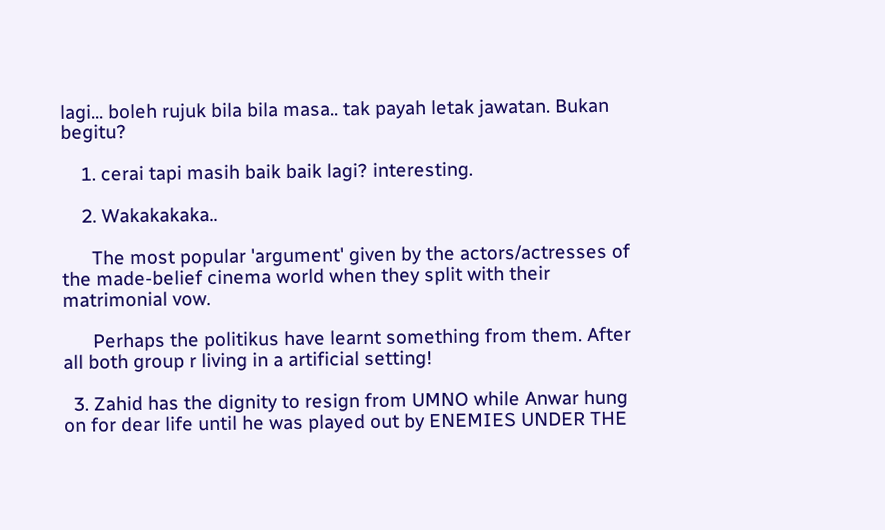lagi... boleh rujuk bila bila masa.. tak payah letak jawatan. Bukan begitu?

    1. cerai tapi masih baik baik lagi? interesting.

    2. Wakakakaka..

      The most popular 'argument' given by the actors/actresses of the made-belief cinema world when they split with their matrimonial vow.

      Perhaps the politikus have learnt something from them. After all both group r living in a artificial setting!

  3. Zahid has the dignity to resign from UMNO while Anwar hung on for dear life until he was played out by ENEMIES UNDER THE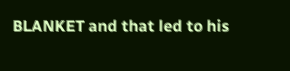BLANKET and that led to his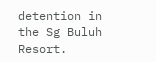detention in the Sg Buluh Resort.